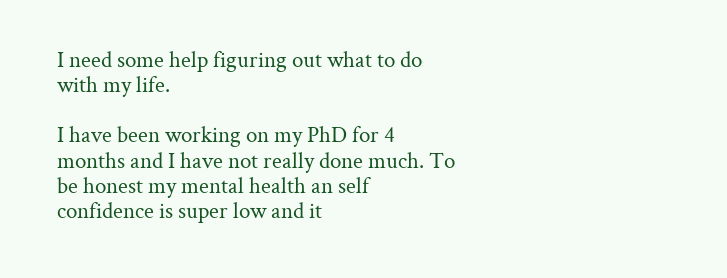I need some help figuring out what to do with my life.

I have been working on my PhD for 4 months and I have not really done much. To be honest my mental health an self confidence is super low and it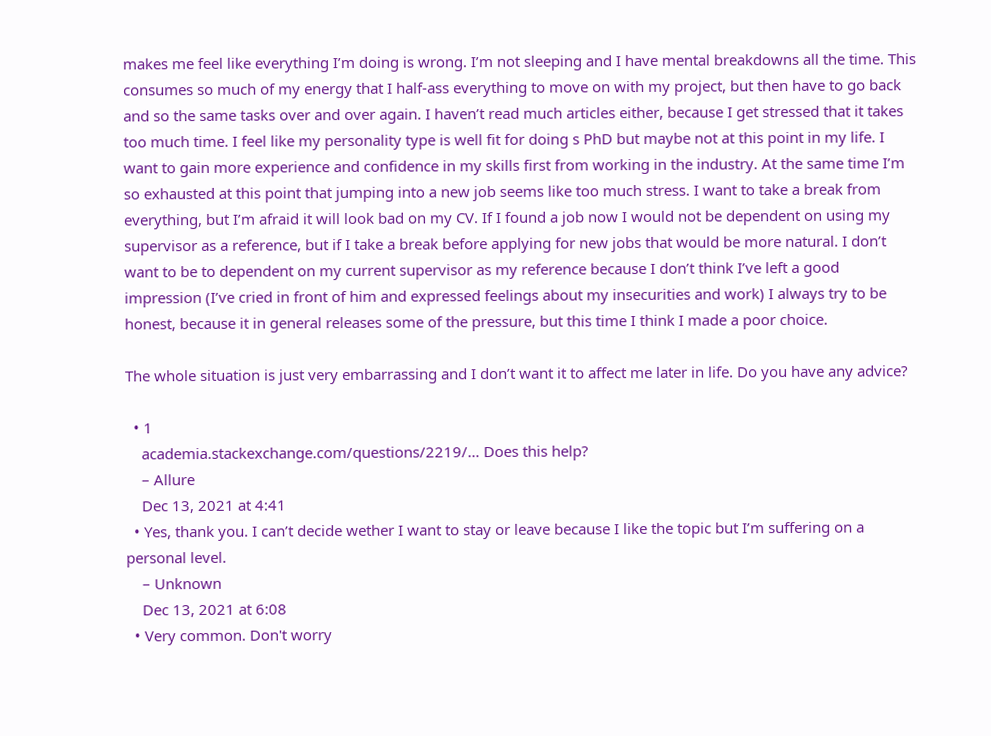makes me feel like everything I’m doing is wrong. I’m not sleeping and I have mental breakdowns all the time. This consumes so much of my energy that I half-ass everything to move on with my project, but then have to go back and so the same tasks over and over again. I haven’t read much articles either, because I get stressed that it takes too much time. I feel like my personality type is well fit for doing s PhD but maybe not at this point in my life. I want to gain more experience and confidence in my skills first from working in the industry. At the same time I’m so exhausted at this point that jumping into a new job seems like too much stress. I want to take a break from everything, but I’m afraid it will look bad on my CV. If I found a job now I would not be dependent on using my supervisor as a reference, but if I take a break before applying for new jobs that would be more natural. I don’t want to be to dependent on my current supervisor as my reference because I don’t think I’ve left a good impression (I’ve cried in front of him and expressed feelings about my insecurities and work) I always try to be honest, because it in general releases some of the pressure, but this time I think I made a poor choice.

The whole situation is just very embarrassing and I don’t want it to affect me later in life. Do you have any advice?

  • 1
    academia.stackexchange.com/questions/2219/… Does this help?
    – Allure
    Dec 13, 2021 at 4:41
  • Yes, thank you. I can’t decide wether I want to stay or leave because I like the topic but I’m suffering on a personal level.
    – Unknown
    Dec 13, 2021 at 6:08
  • Very common. Don't worry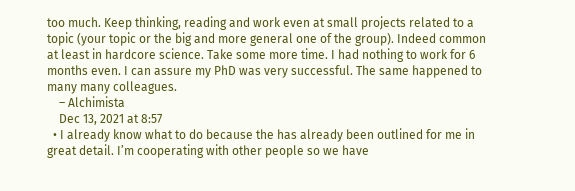too much. Keep thinking, reading and work even at small projects related to a topic (your topic or the big and more general one of the group). Indeed common at least in hardcore science. Take some more time. I had nothing to work for 6 months even. I can assure my PhD was very successful. The same happened to many many colleagues.
    – Alchimista
    Dec 13, 2021 at 8:57
  • I already know what to do because the has already been outlined for me in great detail. I’m cooperating with other people so we have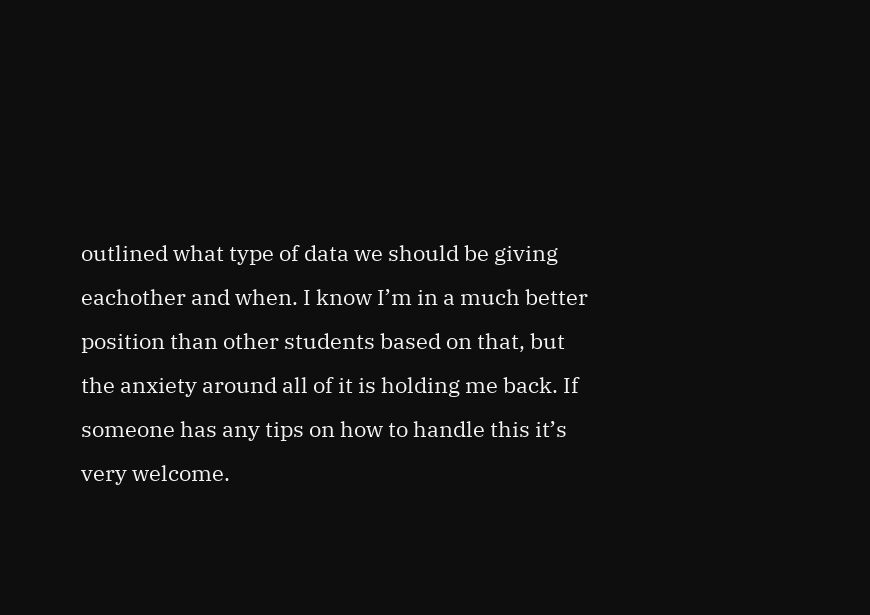outlined what type of data we should be giving eachother and when. I know I’m in a much better position than other students based on that, but the anxiety around all of it is holding me back. If someone has any tips on how to handle this it’s very welcome.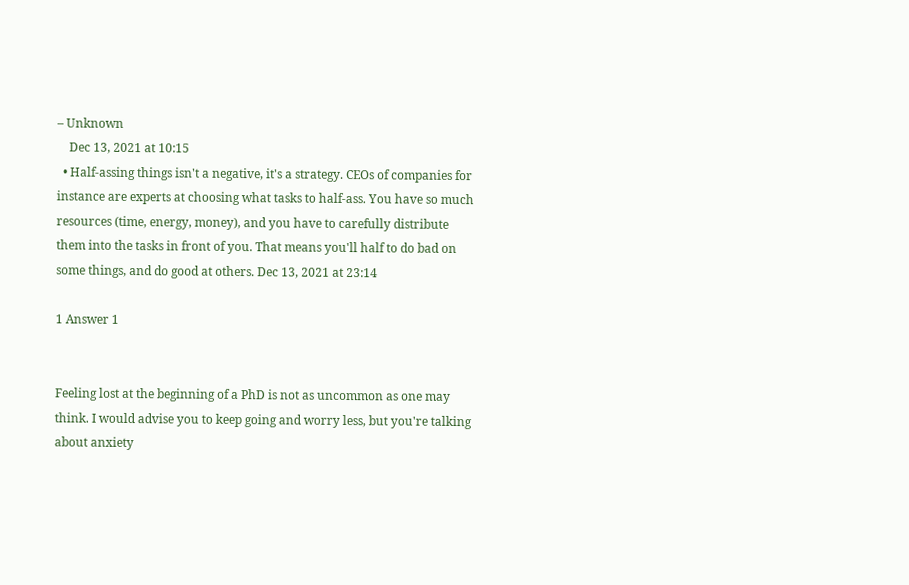– Unknown
    Dec 13, 2021 at 10:15
  • Half-assing things isn't a negative, it's a strategy. CEOs of companies for instance are experts at choosing what tasks to half-ass. You have so much resources (time, energy, money), and you have to carefully distribute them into the tasks in front of you. That means you'll half to do bad on some things, and do good at others. Dec 13, 2021 at 23:14

1 Answer 1


Feeling lost at the beginning of a PhD is not as uncommon as one may think. I would advise you to keep going and worry less, but you're talking about anxiety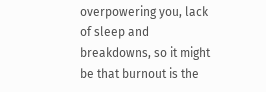overpowering you, lack of sleep and breakdowns, so it might be that burnout is the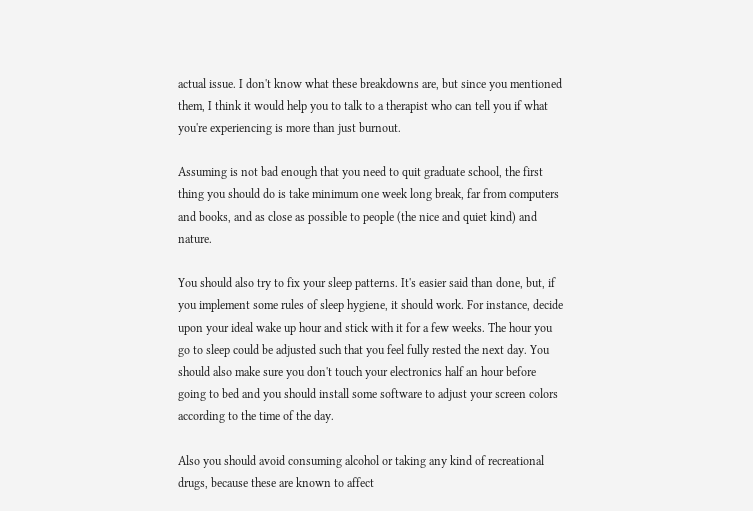actual issue. I don't know what these breakdowns are, but since you mentioned them, I think it would help you to talk to a therapist who can tell you if what you're experiencing is more than just burnout.

Assuming is not bad enough that you need to quit graduate school, the first thing you should do is take minimum one week long break, far from computers and books, and as close as possible to people (the nice and quiet kind) and nature.

You should also try to fix your sleep patterns. It's easier said than done, but, if you implement some rules of sleep hygiene, it should work. For instance, decide upon your ideal wake up hour and stick with it for a few weeks. The hour you go to sleep could be adjusted such that you feel fully rested the next day. You should also make sure you don't touch your electronics half an hour before going to bed and you should install some software to adjust your screen colors according to the time of the day.

Also you should avoid consuming alcohol or taking any kind of recreational drugs, because these are known to affect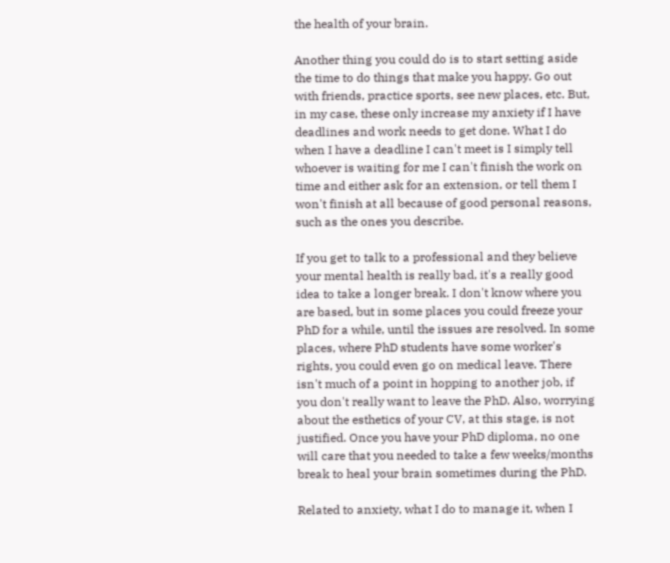the health of your brain.

Another thing you could do is to start setting aside the time to do things that make you happy. Go out with friends, practice sports, see new places, etc. But, in my case, these only increase my anxiety if I have deadlines and work needs to get done. What I do when I have a deadline I can't meet is I simply tell whoever is waiting for me I can't finish the work on time and either ask for an extension, or tell them I won't finish at all because of good personal reasons, such as the ones you describe.

If you get to talk to a professional and they believe your mental health is really bad, it's a really good idea to take a longer break. I don't know where you are based, but in some places you could freeze your PhD for a while, until the issues are resolved. In some places, where PhD students have some worker's rights, you could even go on medical leave. There isn't much of a point in hopping to another job, if you don't really want to leave the PhD. Also, worrying about the esthetics of your CV, at this stage, is not justified. Once you have your PhD diploma, no one will care that you needed to take a few weeks/months break to heal your brain sometimes during the PhD.

Related to anxiety, what I do to manage it, when I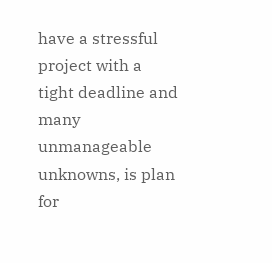have a stressful project with a tight deadline and many unmanageable unknowns, is plan for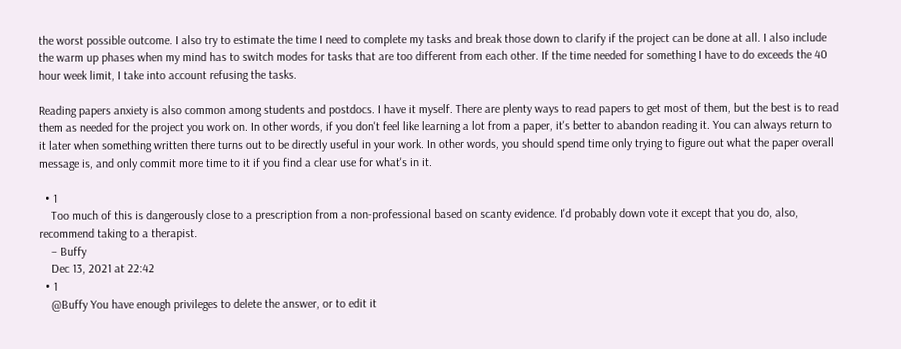the worst possible outcome. I also try to estimate the time I need to complete my tasks and break those down to clarify if the project can be done at all. I also include the warm up phases when my mind has to switch modes for tasks that are too different from each other. If the time needed for something I have to do exceeds the 40 hour week limit, I take into account refusing the tasks.

Reading papers anxiety is also common among students and postdocs. I have it myself. There are plenty ways to read papers to get most of them, but the best is to read them as needed for the project you work on. In other words, if you don't feel like learning a lot from a paper, it's better to abandon reading it. You can always return to it later when something written there turns out to be directly useful in your work. In other words, you should spend time only trying to figure out what the paper overall message is, and only commit more time to it if you find a clear use for what's in it.

  • 1
    Too much of this is dangerously close to a prescription from a non-professional based on scanty evidence. I'd probably down vote it except that you do, also, recommend taking to a therapist.
    – Buffy
    Dec 13, 2021 at 22:42
  • 1
    @Buffy You have enough privileges to delete the answer, or to edit it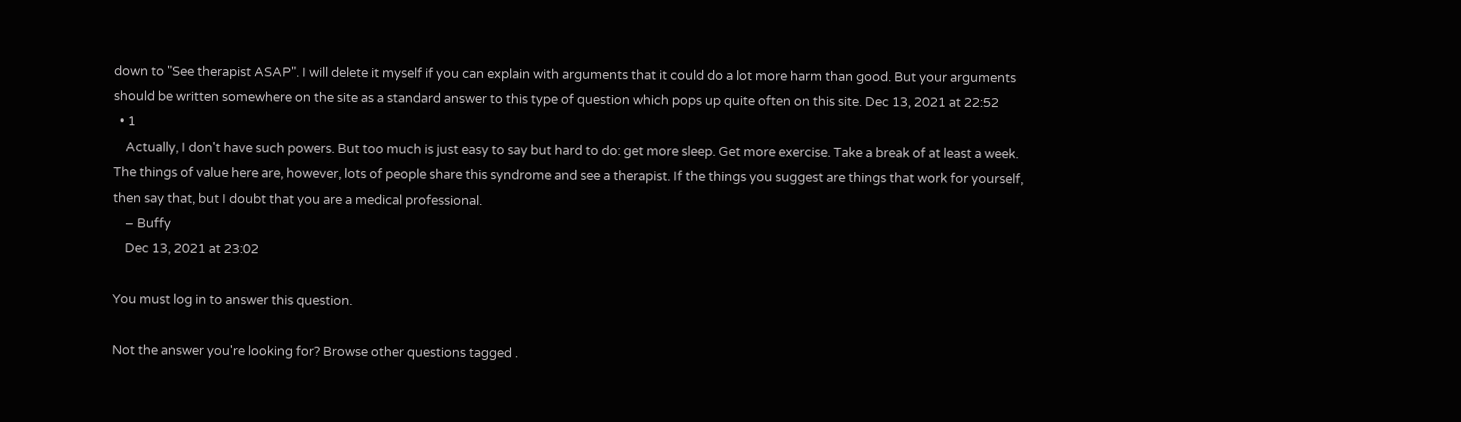down to "See therapist ASAP". I will delete it myself if you can explain with arguments that it could do a lot more harm than good. But your arguments should be written somewhere on the site as a standard answer to this type of question which pops up quite often on this site. Dec 13, 2021 at 22:52
  • 1
    Actually, I don't have such powers. But too much is just easy to say but hard to do: get more sleep. Get more exercise. Take a break of at least a week. The things of value here are, however, lots of people share this syndrome and see a therapist. If the things you suggest are things that work for yourself, then say that, but I doubt that you are a medical professional.
    – Buffy
    Dec 13, 2021 at 23:02

You must log in to answer this question.

Not the answer you're looking for? Browse other questions tagged .